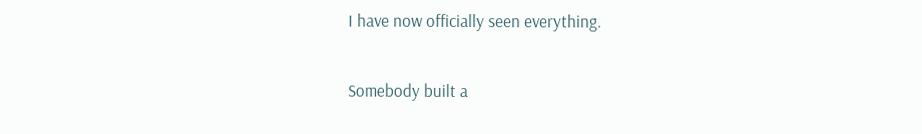I have now officially seen everything.

Somebody built a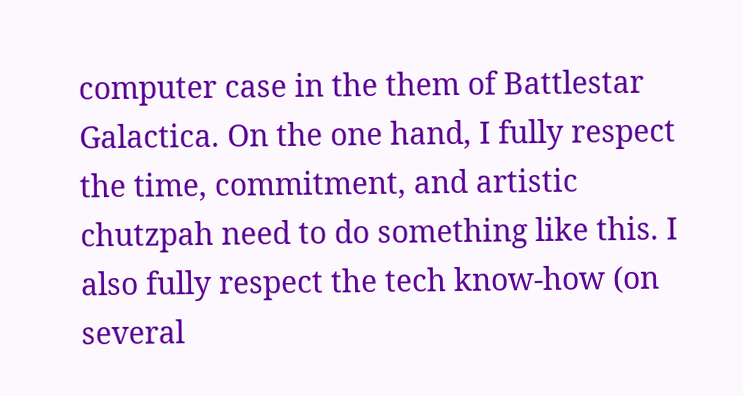computer case in the them of Battlestar Galactica. On the one hand, I fully respect the time, commitment, and artistic chutzpah need to do something like this. I also fully respect the tech know-how (on several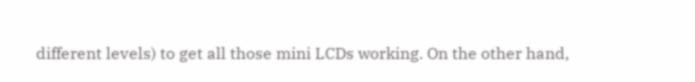different levels) to get all those mini LCDs working. On the other hand,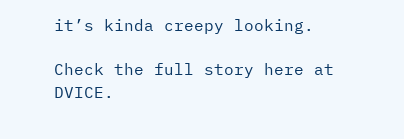it’s kinda creepy looking.

Check the full story here at DVICE.